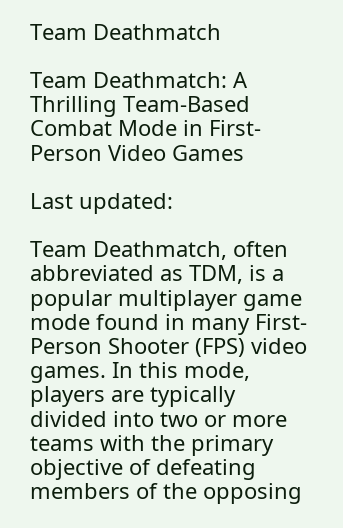Team Deathmatch

Team Deathmatch: A Thrilling Team-Based Combat Mode in First-Person Video Games

Last updated:

Team Deathmatch, often abbreviated as TDM, is a popular multiplayer game mode found in many First-Person Shooter (FPS) video games. In this mode, players are typically divided into two or more teams with the primary objective of defeating members of the opposing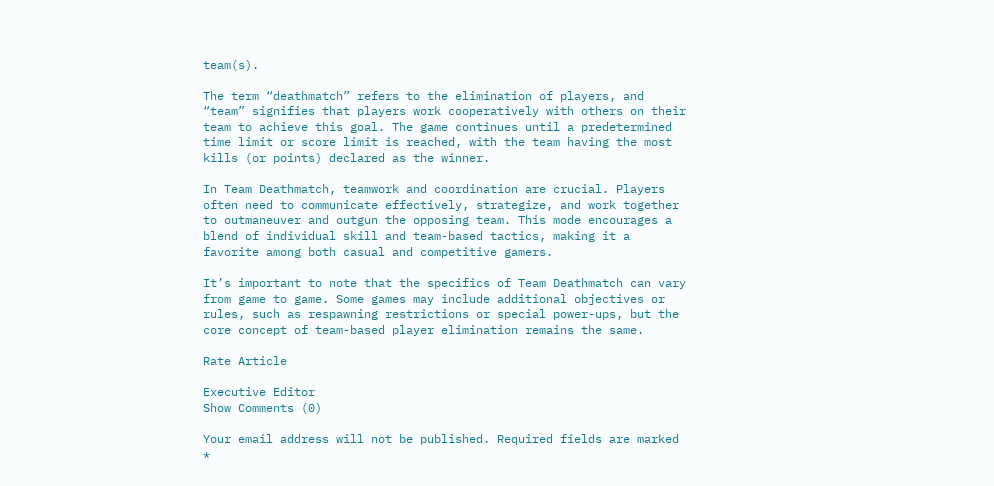team(s).

The term “deathmatch” refers to the elimination of players, and “team” signifies that players work cooperatively with others on their team to achieve this goal. The game continues until a predetermined time limit or score limit is reached, with the team having the most kills (or points) declared as the winner.

In Team Deathmatch, teamwork and coordination are crucial. Players often need to communicate effectively, strategize, and work together to outmaneuver and outgun the opposing team. This mode encourages a blend of individual skill and team-based tactics, making it a favorite among both casual and competitive gamers.

It’s important to note that the specifics of Team Deathmatch can vary from game to game. Some games may include additional objectives or rules, such as respawning restrictions or special power-ups, but the core concept of team-based player elimination remains the same.

Rate Article

Executive Editor
Show Comments (0)

Your email address will not be published. Required fields are marked *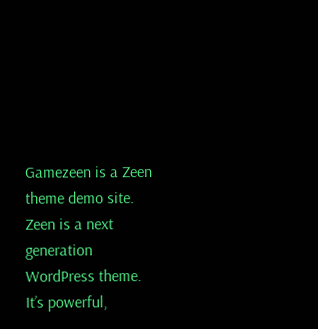Gamezeen is a Zeen theme demo site. Zeen is a next generation WordPress theme. It’s powerful,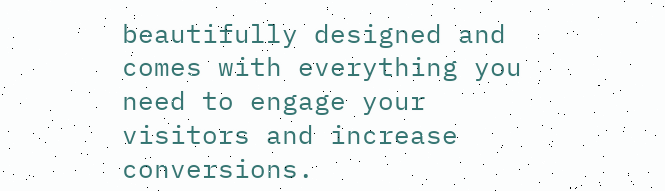beautifully designed and comes with everything you need to engage your visitors and increase conversions.